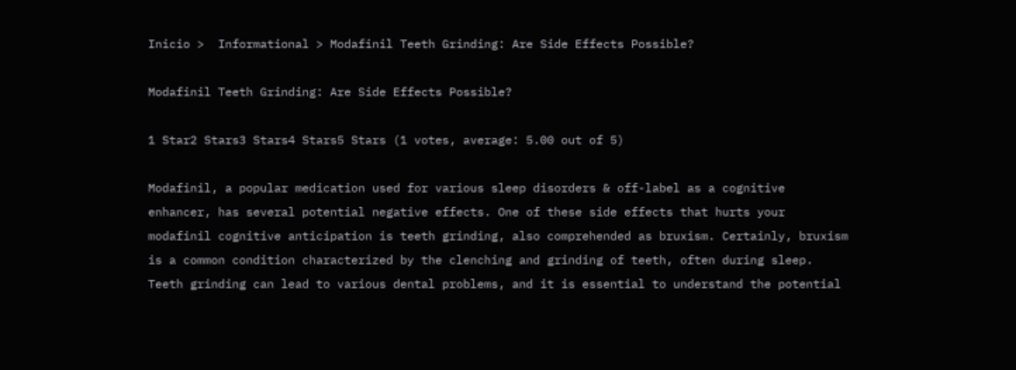Inicio >  Informational > Modafinil Teeth Grinding: Are Side Effects Possible?

Modafinil Teeth Grinding: Are Side Effects Possible?

1 Star2 Stars3 Stars4 Stars5 Stars (1 votes, average: 5.00 out of 5)

Modafinil, a popular medication used for various sleep disorders & off-label as a cognitive enhancer, has several potential negative effects. One of these side effects that hurts your modafinil cognitive anticipation is teeth grinding, also comprehended as bruxism. Certainly, bruxism is a common condition characterized by the clenching and grinding of teeth, often during sleep. Teeth grinding can lead to various dental problems, and it is essential to understand the potential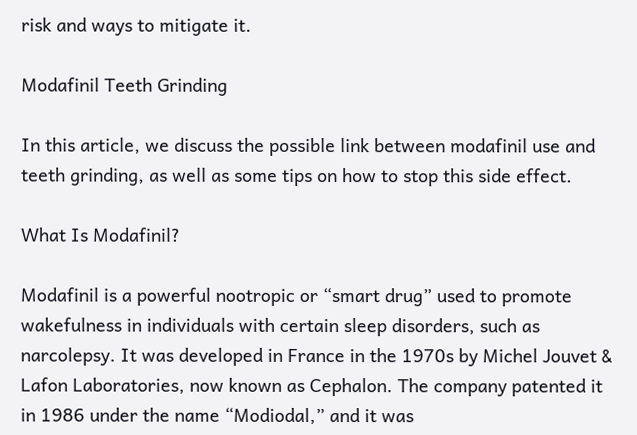risk and ways to mitigate it.

Modafinil Teeth Grinding

In this article, we discuss the possible link between modafinil use and teeth grinding, as well as some tips on how to stop this side effect.

What Is Modafinil?

Modafinil is a powerful nootropic or “smart drug” used to promote wakefulness in individuals with certain sleep disorders, such as narcolepsy. It was developed in France in the 1970s by Michel Jouvet & Lafon Laboratories, now known as Cephalon. The company patented it in 1986 under the name “Modiodal,” and it was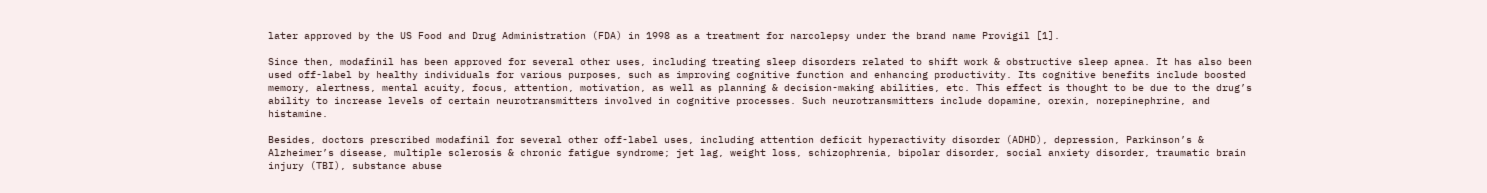later approved by the US Food and Drug Administration (FDA) in 1998 as a treatment for narcolepsy under the brand name Provigil [1].

Since then, modafinil has been approved for several other uses, including treating sleep disorders related to shift work & obstructive sleep apnea. It has also been used off-label by healthy individuals for various purposes, such as improving cognitive function and enhancing productivity. Its cognitive benefits include boosted memory, alertness, mental acuity, focus, attention, motivation, as well as planning & decision-making abilities, etc. This effect is thought to be due to the drug’s ability to increase levels of certain neurotransmitters involved in cognitive processes. Such neurotransmitters include dopamine, orexin, norepinephrine, and histamine.

Besides, doctors prescribed modafinil for several other off-label uses, including attention deficit hyperactivity disorder (ADHD), depression, Parkinson’s & Alzheimer’s disease, multiple sclerosis & chronic fatigue syndrome; jet lag, weight loss, schizophrenia, bipolar disorder, social anxiety disorder, traumatic brain injury (TBI), substance abuse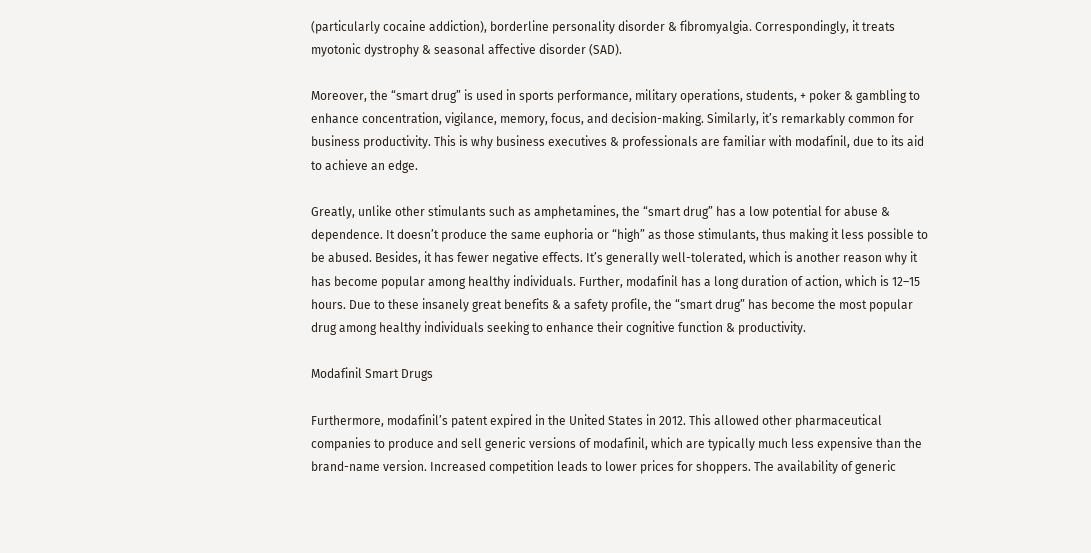(particularly cocaine addiction), borderline personality disorder & fibromyalgia. Correspondingly, it treats myotonic dystrophy & seasonal affective disorder (SAD).

Moreover, the “smart drug” is used in sports performance, military operations, students, + poker & gambling to enhance concentration, vigilance, memory, focus, and decision-making. Similarly, it’s remarkably common for business productivity. This is why business executives & professionals are familiar with modafinil, due to its aid to achieve an edge.

Greatly, unlike other stimulants such as amphetamines, the “smart drug” has a low potential for abuse & dependence. It doesn’t produce the same euphoria or “high” as those stimulants, thus making it less possible to be abused. Besides, it has fewer negative effects. It’s generally well-tolerated, which is another reason why it has become popular among healthy individuals. Further, modafinil has a long duration of action, which is 12–15 hours. Due to these insanely great benefits & a safety profile, the “smart drug” has become the most popular drug among healthy individuals seeking to enhance their cognitive function & productivity.

Modafinil Smart Drugs

Furthermore, modafinil’s patent expired in the United States in 2012. This allowed other pharmaceutical companies to produce and sell generic versions of modafinil, which are typically much less expensive than the brand-name version. Increased competition leads to lower prices for shoppers. The availability of generic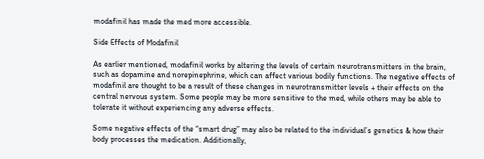modafinil has made the med more accessible.

Side Effects of Modafinil

As earlier mentioned, modafinil works by altering the levels of certain neurotransmitters in the brain, such as dopamine and norepinephrine, which can affect various bodily functions. The negative effects of modafinil are thought to be a result of these changes in neurotransmitter levels + their effects on the central nervous system. Some people may be more sensitive to the med, while others may be able to tolerate it without experiencing any adverse effects.

Some negative effects of the “smart drug” may also be related to the individual’s genetics & how their body processes the medication. Additionally,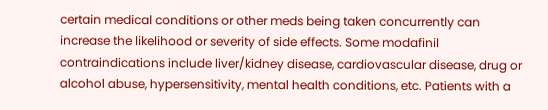certain medical conditions or other meds being taken concurrently can increase the likelihood or severity of side effects. Some modafinil contraindications include liver/kidney disease, cardiovascular disease, drug or alcohol abuse, hypersensitivity, mental health conditions, etc. Patients with a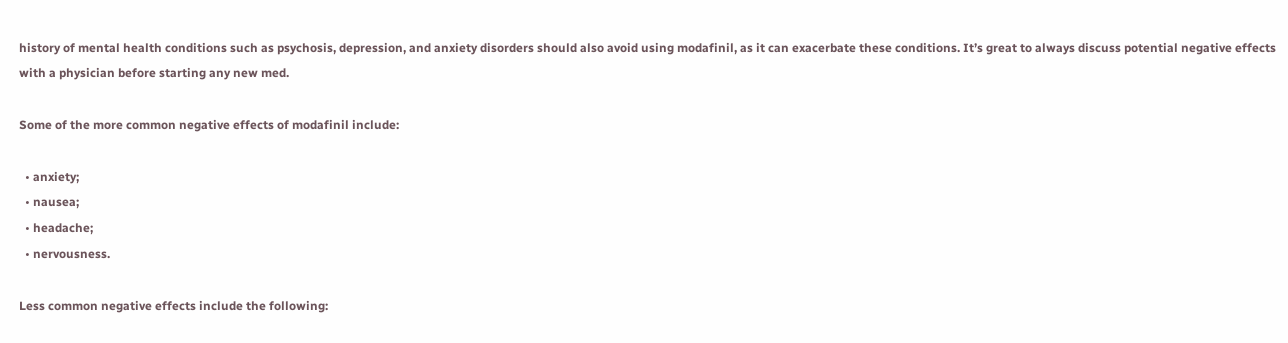history of mental health conditions such as psychosis, depression, and anxiety disorders should also avoid using modafinil, as it can exacerbate these conditions. It’s great to always discuss potential negative effects with a physician before starting any new med.

Some of the more common negative effects of modafinil include:

  • anxiety;
  • nausea;
  • headache;
  • nervousness.

Less common negative effects include the following: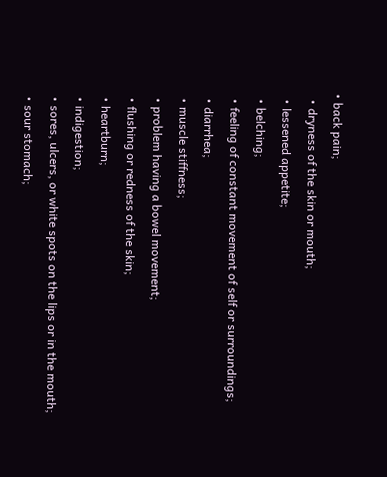• back pain;
  • dryness of the skin or mouth;
  • lessened appetite;
  • belching;
  • feeling of constant movement of self or surroundings;
  • diarrhea;
  • muscle stiffness;
  • problem having a bowel movement;
  • flushing or redness of the skin;
  • heartburn;
  • indigestion;
  • sores, ulcers, or white spots on the lips or in the mouth;
  • sour stomach;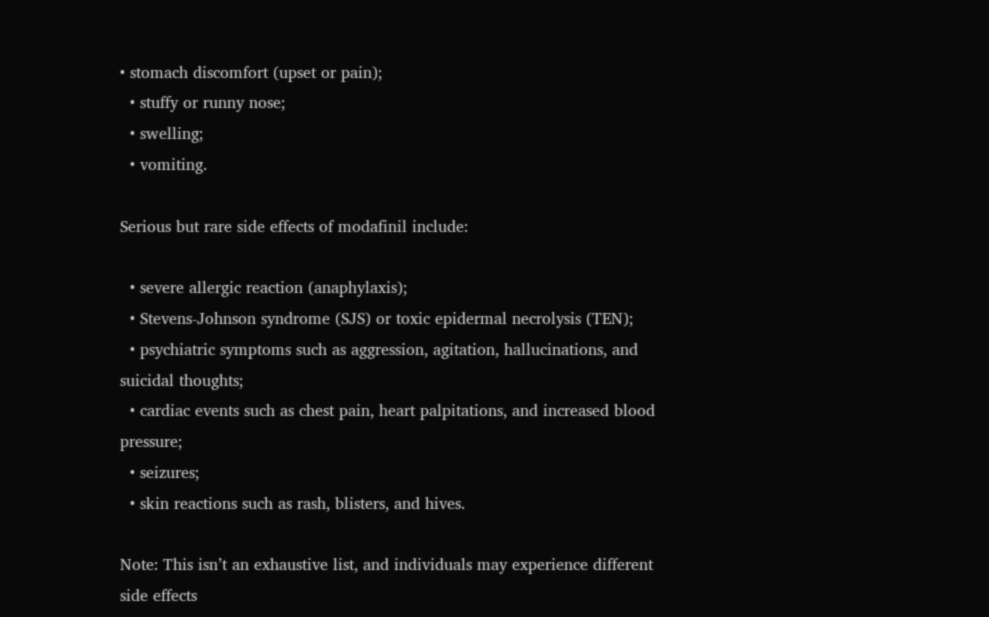• stomach discomfort (upset or pain);
  • stuffy or runny nose;
  • swelling;
  • vomiting.

Serious but rare side effects of modafinil include:

  • severe allergic reaction (anaphylaxis);
  • Stevens-Johnson syndrome (SJS) or toxic epidermal necrolysis (TEN);
  • psychiatric symptoms such as aggression, agitation, hallucinations, and suicidal thoughts;
  • cardiac events such as chest pain, heart palpitations, and increased blood pressure;
  • seizures;
  • skin reactions such as rash, blisters, and hives.

Note: This isn’t an exhaustive list, and individuals may experience different side effects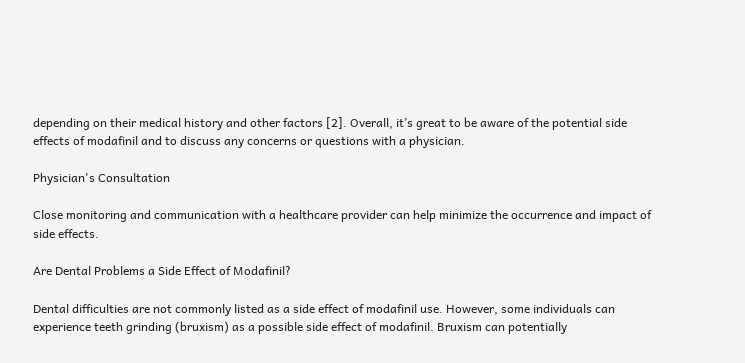depending on their medical history and other factors [2]. Overall, it’s great to be aware of the potential side effects of modafinil and to discuss any concerns or questions with a physician.

Physician's Consultation

Close monitoring and communication with a healthcare provider can help minimize the occurrence and impact of side effects.

Are Dental Problems a Side Effect of Modafinil?

Dental difficulties are not commonly listed as a side effect of modafinil use. However, some individuals can experience teeth grinding (bruxism) as a possible side effect of modafinil. Bruxism can potentially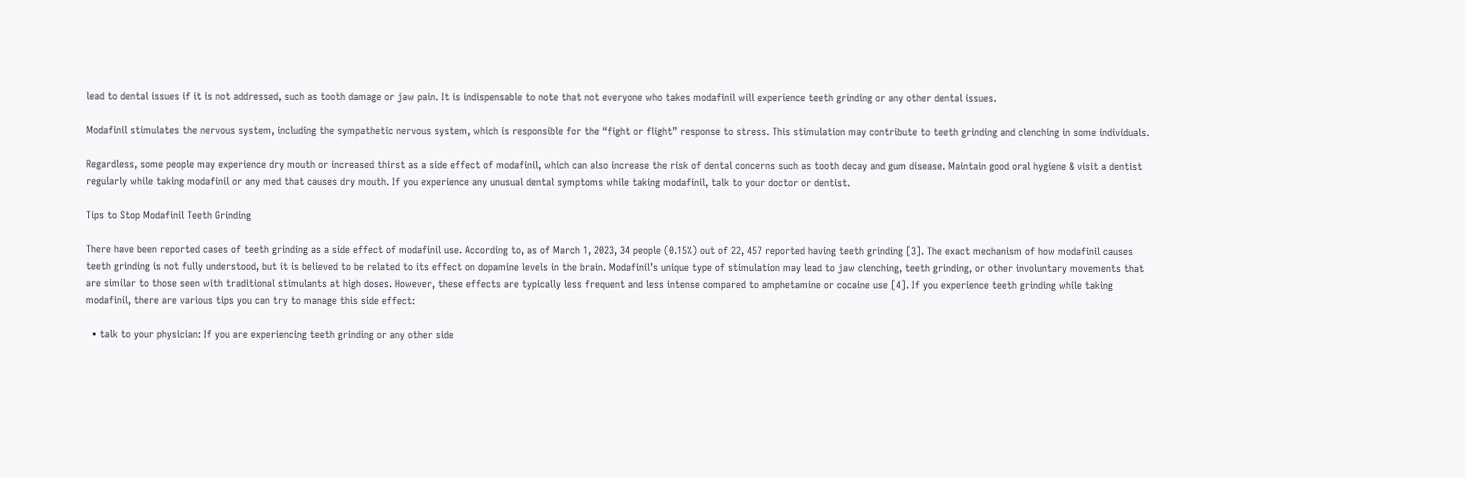lead to dental issues if it is not addressed, such as tooth damage or jaw pain. It is indispensable to note that not everyone who takes modafinil will experience teeth grinding or any other dental issues.

Modafinil stimulates the nervous system, including the sympathetic nervous system, which is responsible for the “fight or flight” response to stress. This stimulation may contribute to teeth grinding and clenching in some individuals.

Regardless, some people may experience dry mouth or increased thirst as a side effect of modafinil, which can also increase the risk of dental concerns such as tooth decay and gum disease. Maintain good oral hygiene & visit a dentist regularly while taking modafinil or any med that causes dry mouth. If you experience any unusual dental symptoms while taking modafinil, talk to your doctor or dentist.

Tips to Stop Modafinil Teeth Grinding

There have been reported cases of teeth grinding as a side effect of modafinil use. According to, as of March 1, 2023, 34 people (0.15%) out of 22, 457 reported having teeth grinding [3]. The exact mechanism of how modafinil causes teeth grinding is not fully understood, but it is believed to be related to its effect on dopamine levels in the brain. Modafinil’s unique type of stimulation may lead to jaw clenching, teeth grinding, or other involuntary movements that are similar to those seen with traditional stimulants at high doses. However, these effects are typically less frequent and less intense compared to amphetamine or cocaine use [4]. If you experience teeth grinding while taking modafinil, there are various tips you can try to manage this side effect:

  • talk to your physician: If you are experiencing teeth grinding or any other side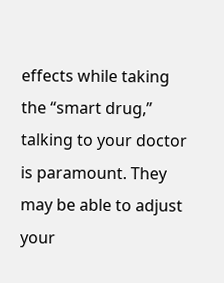effects while taking the “smart drug,” talking to your doctor is paramount. They may be able to adjust your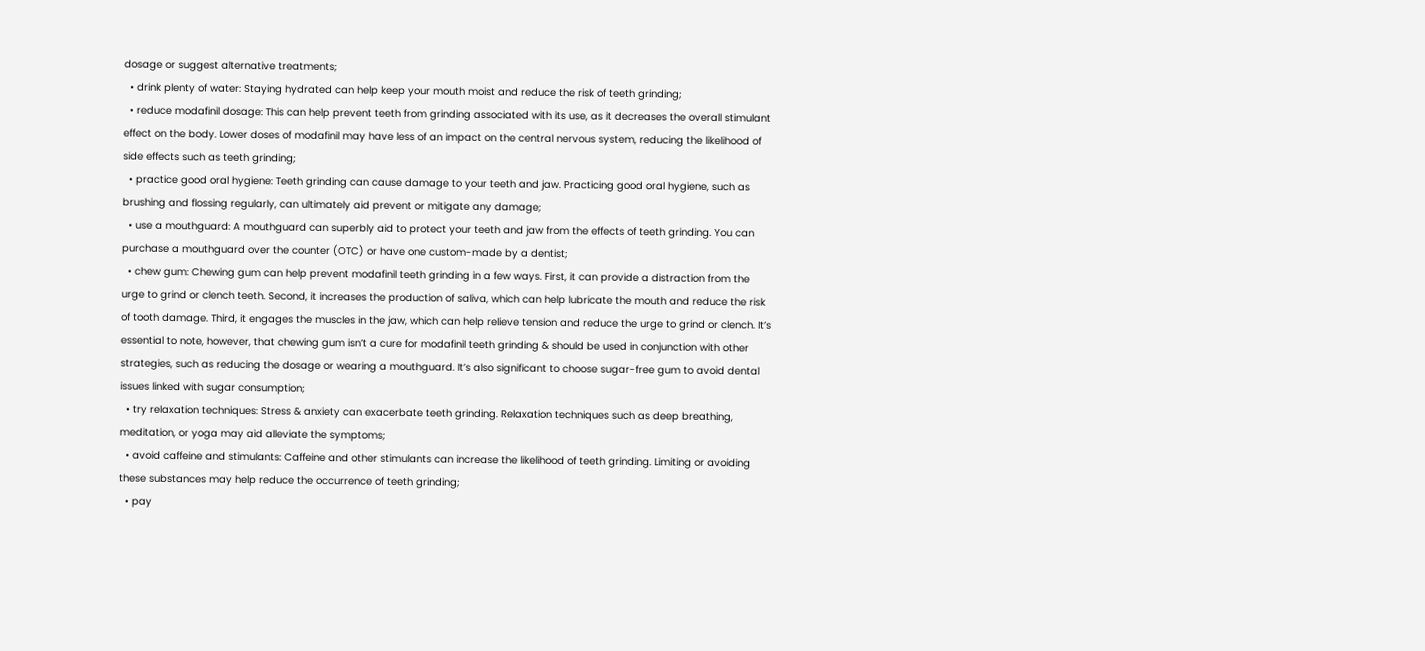dosage or suggest alternative treatments;
  • drink plenty of water: Staying hydrated can help keep your mouth moist and reduce the risk of teeth grinding;
  • reduce modafinil dosage: This can help prevent teeth from grinding associated with its use, as it decreases the overall stimulant effect on the body. Lower doses of modafinil may have less of an impact on the central nervous system, reducing the likelihood of side effects such as teeth grinding;
  • practice good oral hygiene: Teeth grinding can cause damage to your teeth and jaw. Practicing good oral hygiene, such as brushing and flossing regularly, can ultimately aid prevent or mitigate any damage;
  • use a mouthguard: A mouthguard can superbly aid to protect your teeth and jaw from the effects of teeth grinding. You can purchase a mouthguard over the counter (OTC) or have one custom-made by a dentist;
  • chew gum: Chewing gum can help prevent modafinil teeth grinding in a few ways. First, it can provide a distraction from the urge to grind or clench teeth. Second, it increases the production of saliva, which can help lubricate the mouth and reduce the risk of tooth damage. Third, it engages the muscles in the jaw, which can help relieve tension and reduce the urge to grind or clench. It’s essential to note, however, that chewing gum isn’t a cure for modafinil teeth grinding & should be used in conjunction with other strategies, such as reducing the dosage or wearing a mouthguard. It’s also significant to choose sugar-free gum to avoid dental issues linked with sugar consumption;
  • try relaxation techniques: Stress & anxiety can exacerbate teeth grinding. Relaxation techniques such as deep breathing, meditation, or yoga may aid alleviate the symptoms;
  • avoid caffeine and stimulants: Caffeine and other stimulants can increase the likelihood of teeth grinding. Limiting or avoiding these substances may help reduce the occurrence of teeth grinding;
  • pay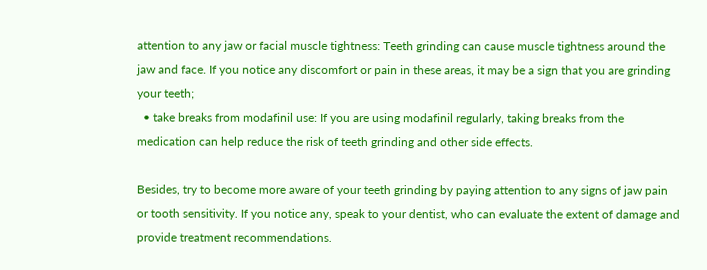attention to any jaw or facial muscle tightness: Teeth grinding can cause muscle tightness around the jaw and face. If you notice any discomfort or pain in these areas, it may be a sign that you are grinding your teeth;
  • take breaks from modafinil use: If you are using modafinil regularly, taking breaks from the medication can help reduce the risk of teeth grinding and other side effects.

Besides, try to become more aware of your teeth grinding by paying attention to any signs of jaw pain or tooth sensitivity. If you notice any, speak to your dentist, who can evaluate the extent of damage and provide treatment recommendations.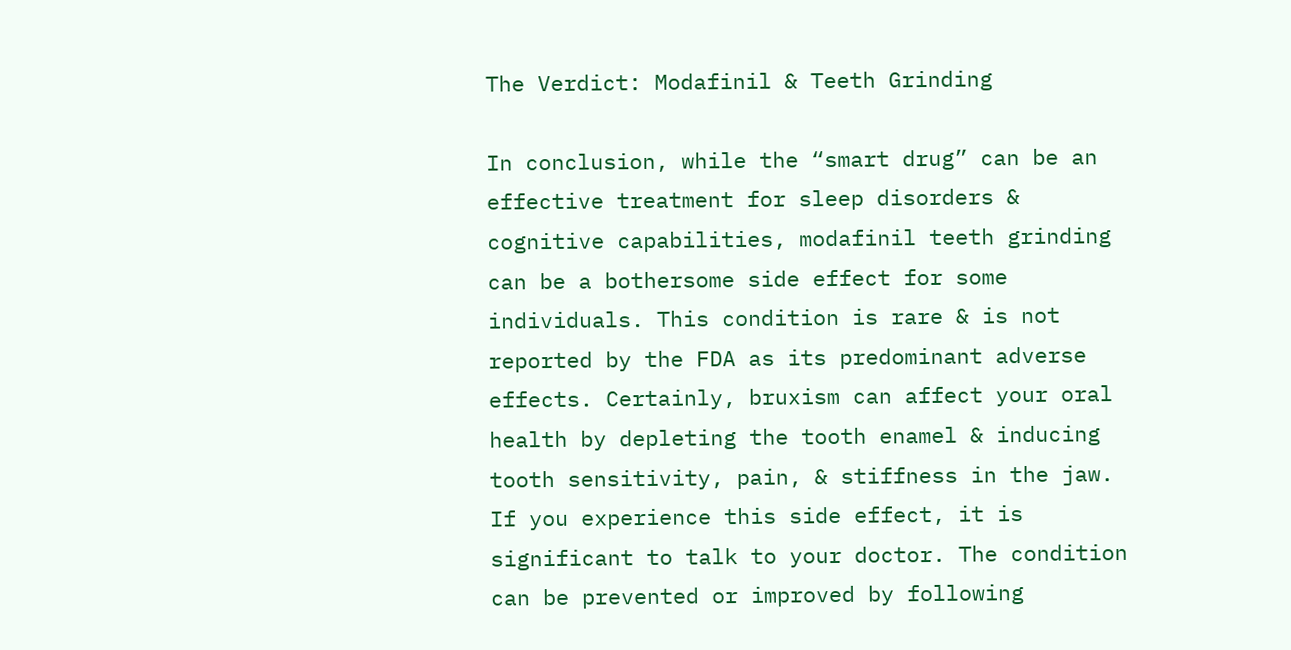The Verdict: Modafinil & Teeth Grinding

In conclusion, while the “smart drug” can be an effective treatment for sleep disorders & cognitive capabilities, modafinil teeth grinding can be a bothersome side effect for some individuals. This condition is rare & is not reported by the FDA as its predominant adverse effects. Certainly, bruxism can affect your oral health by depleting the tooth enamel & inducing tooth sensitivity, pain, & stiffness in the jaw. If you experience this side effect, it is significant to talk to your doctor. The condition can be prevented or improved by following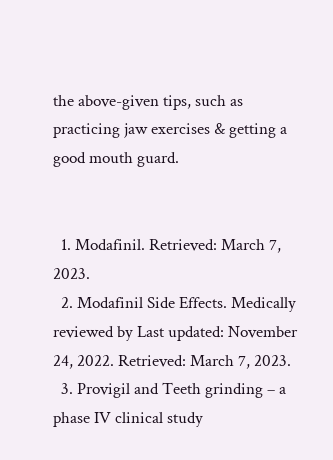the above-given tips, such as practicing jaw exercises & getting a good mouth guard.


  1. Modafinil. Retrieved: March 7, 2023.
  2. Modafinil Side Effects. Medically reviewed by Last updated: November 24, 2022. Retrieved: March 7, 2023.
  3. Provigil and Teeth grinding – a phase IV clinical study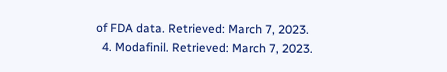of FDA data. Retrieved: March 7, 2023.
  4. Modafinil. Retrieved: March 7, 2023.